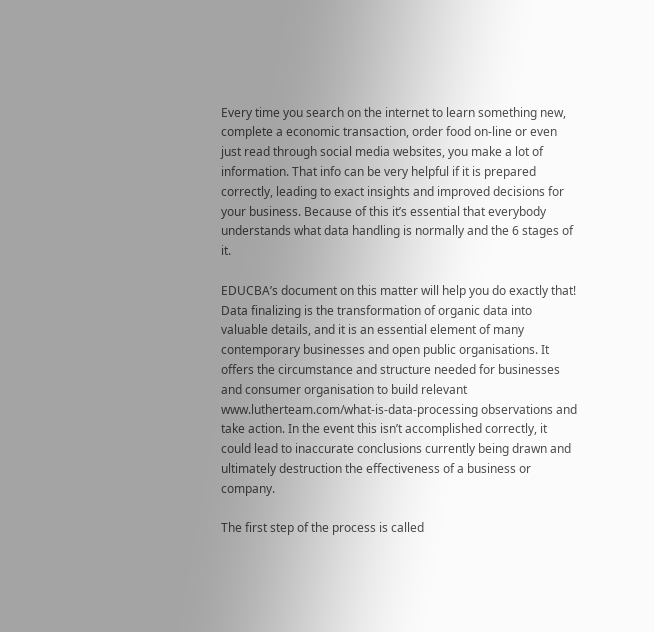Every time you search on the internet to learn something new, complete a economic transaction, order food on-line or even just read through social media websites, you make a lot of information. That info can be very helpful if it is prepared correctly, leading to exact insights and improved decisions for your business. Because of this it’s essential that everybody understands what data handling is normally and the 6 stages of it.

EDUCBA’s document on this matter will help you do exactly that! Data finalizing is the transformation of organic data into valuable details, and it is an essential element of many contemporary businesses and open public organisations. It offers the circumstance and structure needed for businesses and consumer organisation to build relevant www.lutherteam.com/what-is-data-processing observations and take action. In the event this isn’t accomplished correctly, it could lead to inaccurate conclusions currently being drawn and ultimately destruction the effectiveness of a business or company.

The first step of the process is called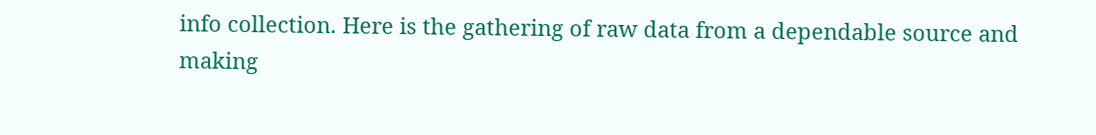info collection. Here is the gathering of raw data from a dependable source and making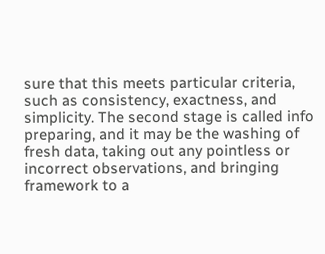sure that this meets particular criteria, such as consistency, exactness, and simplicity. The second stage is called info preparing, and it may be the washing of fresh data, taking out any pointless or incorrect observations, and bringing framework to a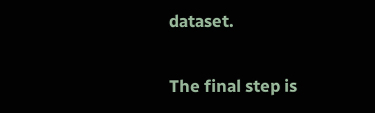dataset.

The final step is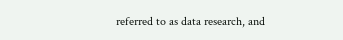referred to as data research, and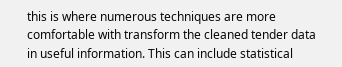this is where numerous techniques are more comfortable with transform the cleaned tender data in useful information. This can include statistical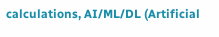calculations, AI/ML/DL (Artificial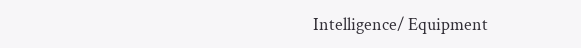Intelligence/ Equipment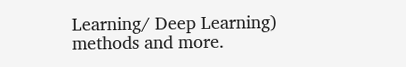Learning/ Deep Learning) methods and more.